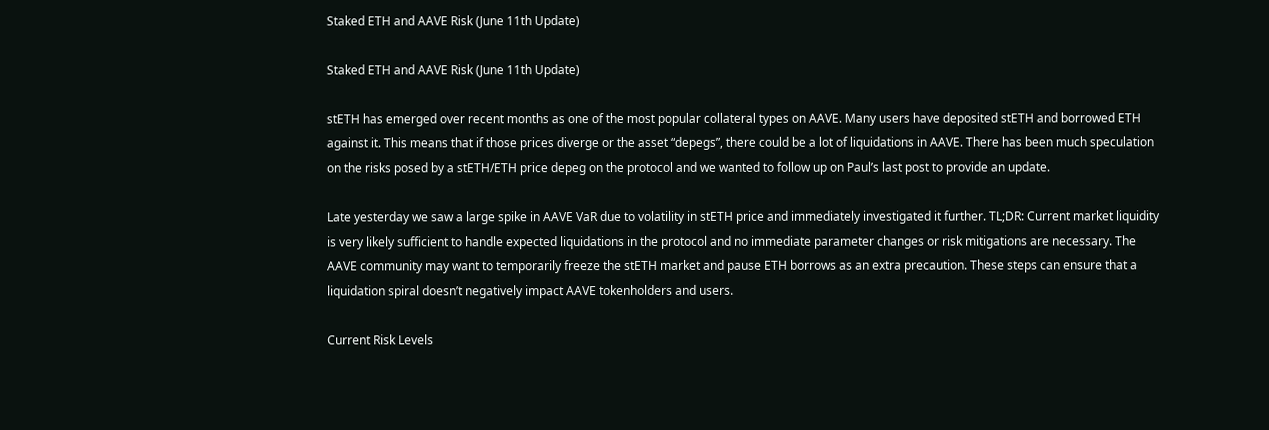Staked ETH and AAVE Risk (June 11th Update)

Staked ETH and AAVE Risk (June 11th Update)

stETH has emerged over recent months as one of the most popular collateral types on AAVE. Many users have deposited stETH and borrowed ETH against it. This means that if those prices diverge or the asset “depegs”, there could be a lot of liquidations in AAVE. There has been much speculation on the risks posed by a stETH/ETH price depeg on the protocol and we wanted to follow up on Paul’s last post to provide an update.

Late yesterday we saw a large spike in AAVE VaR due to volatility in stETH price and immediately investigated it further. TL;DR: Current market liquidity is very likely sufficient to handle expected liquidations in the protocol and no immediate parameter changes or risk mitigations are necessary. The AAVE community may want to temporarily freeze the stETH market and pause ETH borrows as an extra precaution. These steps can ensure that a liquidation spiral doesn’t negatively impact AAVE tokenholders and users.

Current Risk Levels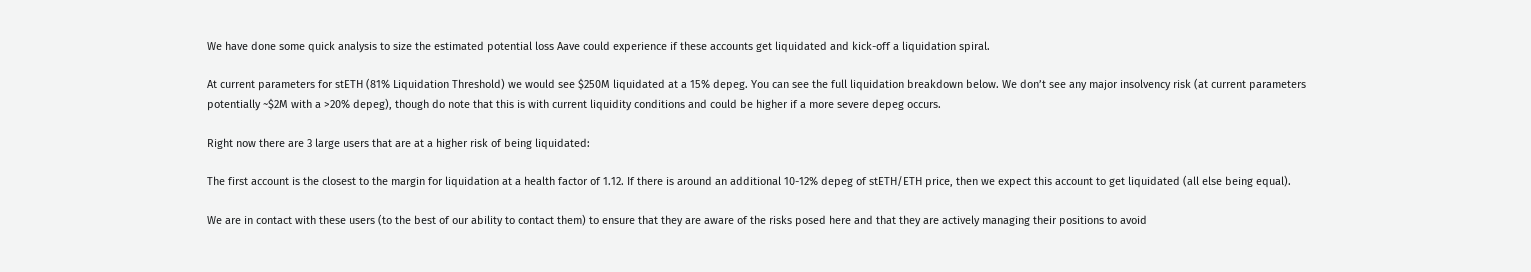We have done some quick analysis to size the estimated potential loss Aave could experience if these accounts get liquidated and kick-off a liquidation spiral.

At current parameters for stETH (81% Liquidation Threshold) we would see $250M liquidated at a 15% depeg. You can see the full liquidation breakdown below. We don’t see any major insolvency risk (at current parameters potentially ~$2M with a >20% depeg), though do note that this is with current liquidity conditions and could be higher if a more severe depeg occurs.

Right now there are 3 large users that are at a higher risk of being liquidated:

The first account is the closest to the margin for liquidation at a health factor of 1.12. If there is around an additional 10-12% depeg of stETH/ETH price, then we expect this account to get liquidated (all else being equal).

We are in contact with these users (to the best of our ability to contact them) to ensure that they are aware of the risks posed here and that they are actively managing their positions to avoid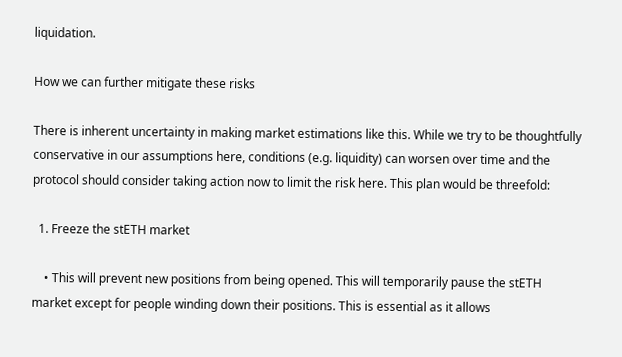liquidation.

How we can further mitigate these risks

There is inherent uncertainty in making market estimations like this. While we try to be thoughtfully conservative in our assumptions here, conditions (e.g. liquidity) can worsen over time and the protocol should consider taking action now to limit the risk here. This plan would be threefold:

  1. Freeze the stETH market

    • This will prevent new positions from being opened. This will temporarily pause the stETH market except for people winding down their positions. This is essential as it allows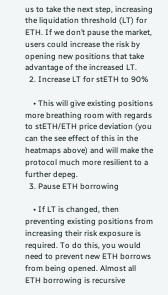us to take the next step, increasing the liquidation threshold (LT) for ETH. If we don’t pause the market, users could increase the risk by opening new positions that take advantage of the increased LT.
  2. Increase LT for stETH to 90%

    • This will give existing positions more breathing room with regards to stETH/ETH price deviation (you can the see effect of this in the heatmaps above) and will make the protocol much more resilient to a further depeg.
  3. Pause ETH borrowing

    • If LT is changed, then preventing existing positions from increasing their risk exposure is required. To do this, you would need to prevent new ETH borrows from being opened. Almost all ETH borrowing is recursive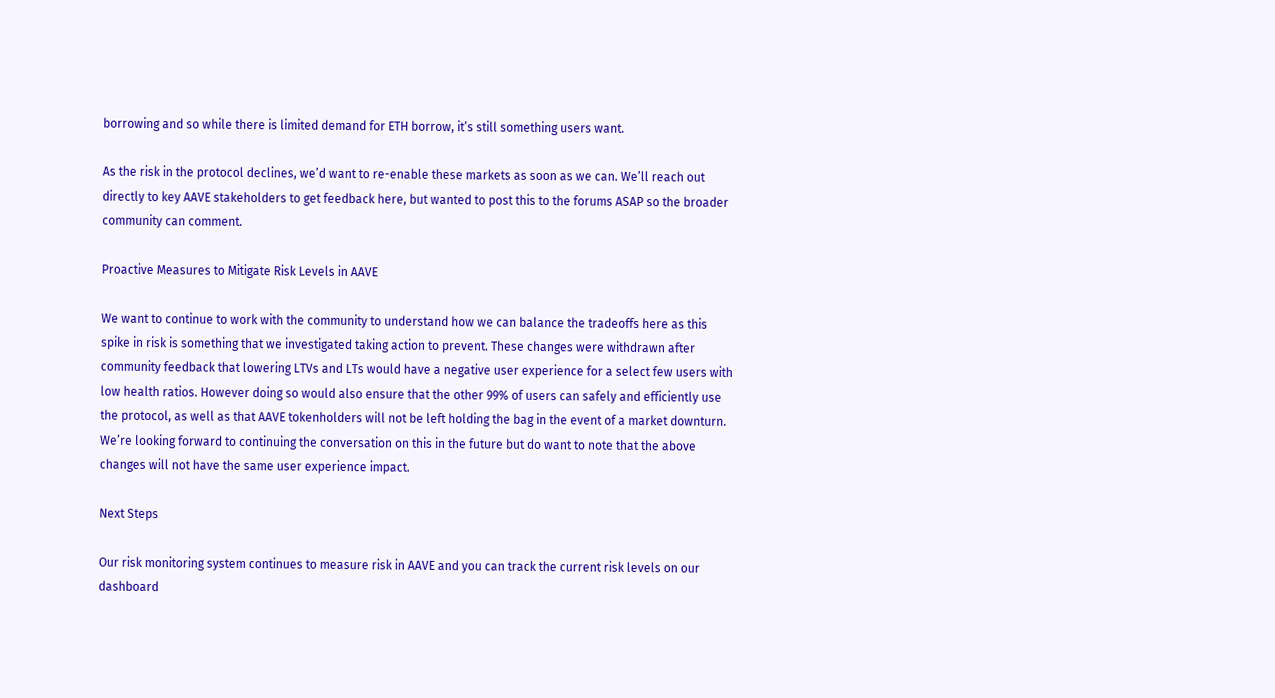borrowing and so while there is limited demand for ETH borrow, it’s still something users want.

As the risk in the protocol declines, we’d want to re-enable these markets as soon as we can. We’ll reach out directly to key AAVE stakeholders to get feedback here, but wanted to post this to the forums ASAP so the broader community can comment.

Proactive Measures to Mitigate Risk Levels in AAVE

We want to continue to work with the community to understand how we can balance the tradeoffs here as this spike in risk is something that we investigated taking action to prevent. These changes were withdrawn after community feedback that lowering LTVs and LTs would have a negative user experience for a select few users with low health ratios. However doing so would also ensure that the other 99% of users can safely and efficiently use the protocol, as well as that AAVE tokenholders will not be left holding the bag in the event of a market downturn. We’re looking forward to continuing the conversation on this in the future but do want to note that the above changes will not have the same user experience impact.

Next Steps

Our risk monitoring system continues to measure risk in AAVE and you can track the current risk levels on our dashboard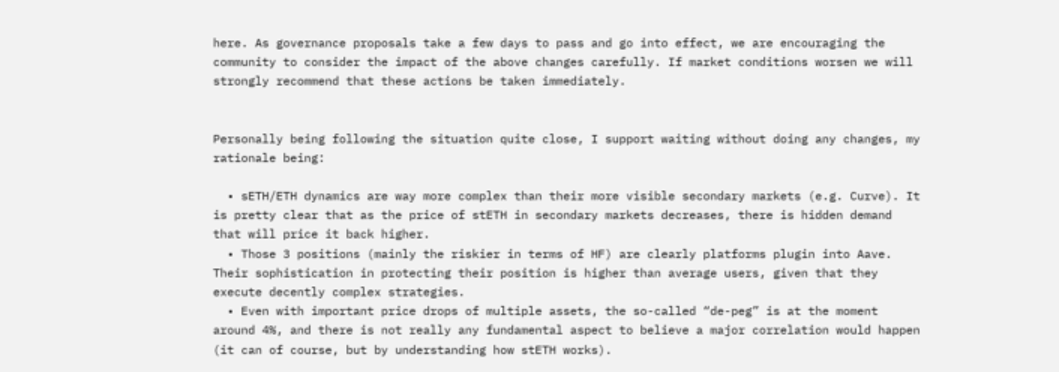here. As governance proposals take a few days to pass and go into effect, we are encouraging the community to consider the impact of the above changes carefully. If market conditions worsen we will strongly recommend that these actions be taken immediately.


Personally being following the situation quite close, I support waiting without doing any changes, my rationale being:

  • sETH/ETH dynamics are way more complex than their more visible secondary markets (e.g. Curve). It is pretty clear that as the price of stETH in secondary markets decreases, there is hidden demand that will price it back higher.
  • Those 3 positions (mainly the riskier in terms of HF) are clearly platforms plugin into Aave. Their sophistication in protecting their position is higher than average users, given that they execute decently complex strategies.
  • Even with important price drops of multiple assets, the so-called “de-peg” is at the moment around 4%, and there is not really any fundamental aspect to believe a major correlation would happen (it can of course, but by understanding how stETH works).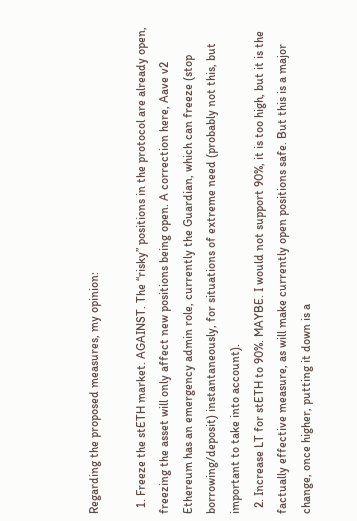Regarding the proposed measures, my opinion:

  1. Freeze the stETH market. AGAINST. The “risky” positions in the protocol are already open, freezing the asset will only affect new positions being open. A correction here, Aave v2 Ethereum has an emergency admin role, currently the Guardian, which can freeze (stop borrowing/deposit) instantaneously, for situations of extreme need (probably not this, but important to take into account).
  2. Increase LT for stETH to 90%. MAYBE. I would not support 90%, it is too high, but it is the factually effective measure, as will make currently open positions safe. But this is a major change, once higher, putting it down is a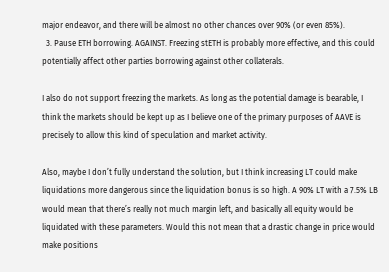major endeavor, and there will be almost no other chances over 90% (or even 85%).
  3. Pause ETH borrowing. AGAINST. Freezing stETH is probably more effective, and this could potentially affect other parties borrowing against other collaterals.

I also do not support freezing the markets. As long as the potential damage is bearable, I think the markets should be kept up as I believe one of the primary purposes of AAVE is precisely to allow this kind of speculation and market activity.

Also, maybe I don’t fully understand the solution, but I think increasing LT could make liquidations more dangerous since the liquidation bonus is so high. A 90% LT with a 7.5% LB would mean that there’s really not much margin left, and basically all equity would be liquidated with these parameters. Would this not mean that a drastic change in price would make positions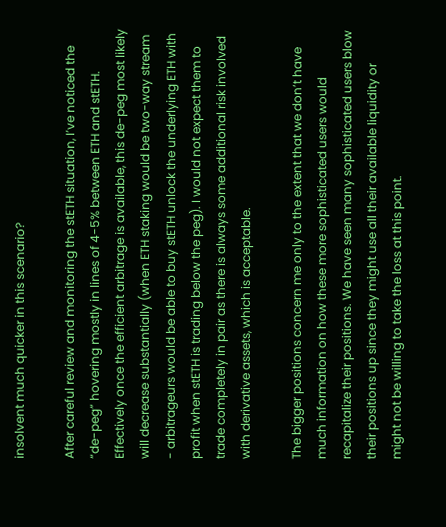insolvent much quicker in this scenario?

After careful review and monitoring the stETH situation, I’ve noticed the “de-peg” hovering mostly in lines of 4-5% between ETH and stETH. Effectively once the efficient arbitrage is available, this de-peg most likely will decrease substantially (when ETH staking would be two-way stream - arbitrageurs would be able to buy stETH unlock the underlying ETH with profit when stETH is trading below the peg). I would not expect them to trade completely in pair as there is always some additional risk involved with derivative assets, which is acceptable.

The bigger positions concern me only to the extent that we don’t have much information on how these more sophisticated users would recapitalize their positions. We have seen many sophisticated users blow their positions up since they might use all their available liquidity or might not be willing to take the loss at this point.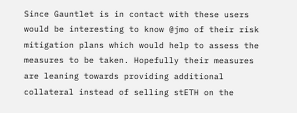Since Gauntlet is in contact with these users would be interesting to know @jmo of their risk mitigation plans which would help to assess the measures to be taken. Hopefully their measures are leaning towards providing additional collateral instead of selling stETH on the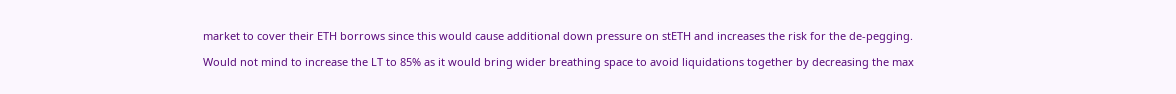market to cover their ETH borrows since this would cause additional down pressure on stETH and increases the risk for the de-pegging.

Would not mind to increase the LT to 85% as it would bring wider breathing space to avoid liquidations together by decreasing the max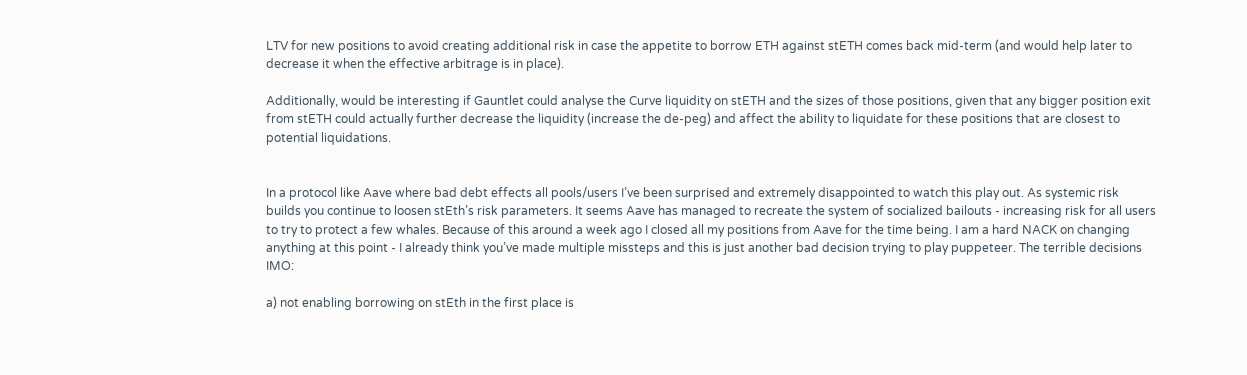LTV for new positions to avoid creating additional risk in case the appetite to borrow ETH against stETH comes back mid-term (and would help later to decrease it when the effective arbitrage is in place).

Additionally, would be interesting if Gauntlet could analyse the Curve liquidity on stETH and the sizes of those positions, given that any bigger position exit from stETH could actually further decrease the liquidity (increase the de-peg) and affect the ability to liquidate for these positions that are closest to potential liquidations.


In a protocol like Aave where bad debt effects all pools/users I’ve been surprised and extremely disappointed to watch this play out. As systemic risk builds you continue to loosen stEth’s risk parameters. It seems Aave has managed to recreate the system of socialized bailouts - increasing risk for all users to try to protect a few whales. Because of this around a week ago I closed all my positions from Aave for the time being. I am a hard NACK on changing anything at this point - I already think you’ve made multiple missteps and this is just another bad decision trying to play puppeteer. The terrible decisions IMO:

a) not enabling borrowing on stEth in the first place is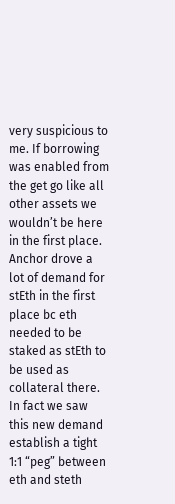very suspicious to me. If borrowing was enabled from the get go like all other assets we wouldn’t be here in the first place. Anchor drove a lot of demand for stEth in the first place bc eth needed to be staked as stEth to be used as collateral there. In fact we saw this new demand establish a tight 1:1 “peg” between eth and steth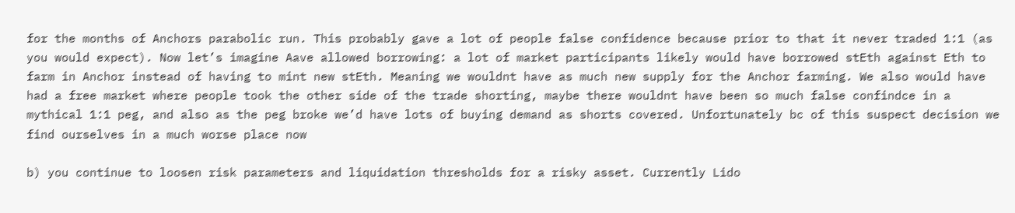for the months of Anchors parabolic run. This probably gave a lot of people false confidence because prior to that it never traded 1:1 (as you would expect). Now let’s imagine Aave allowed borrowing: a lot of market participants likely would have borrowed stEth against Eth to farm in Anchor instead of having to mint new stEth. Meaning we wouldnt have as much new supply for the Anchor farming. We also would have had a free market where people took the other side of the trade shorting, maybe there wouldnt have been so much false confindce in a mythical 1:1 peg, and also as the peg broke we’d have lots of buying demand as shorts covered. Unfortunately bc of this suspect decision we find ourselves in a much worse place now

b) you continue to loosen risk parameters and liquidation thresholds for a risky asset. Currently Lido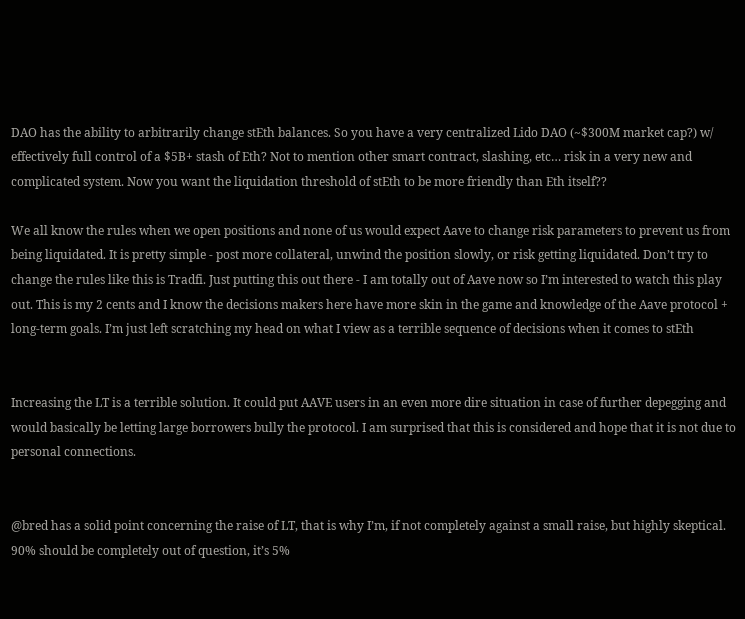DAO has the ability to arbitrarily change stEth balances. So you have a very centralized Lido DAO (~$300M market cap?) w/ effectively full control of a $5B+ stash of Eth? Not to mention other smart contract, slashing, etc… risk in a very new and complicated system. Now you want the liquidation threshold of stEth to be more friendly than Eth itself??

We all know the rules when we open positions and none of us would expect Aave to change risk parameters to prevent us from being liquidated. It is pretty simple - post more collateral, unwind the position slowly, or risk getting liquidated. Don’t try to change the rules like this is Tradfi. Just putting this out there - I am totally out of Aave now so I’m interested to watch this play out. This is my 2 cents and I know the decisions makers here have more skin in the game and knowledge of the Aave protocol + long-term goals. I’m just left scratching my head on what I view as a terrible sequence of decisions when it comes to stEth


Increasing the LT is a terrible solution. It could put AAVE users in an even more dire situation in case of further depegging and would basically be letting large borrowers bully the protocol. I am surprised that this is considered and hope that it is not due to personal connections.


@bred has a solid point concerning the raise of LT, that is why I’m, if not completely against a small raise, but highly skeptical.
90% should be completely out of question, it’s 5%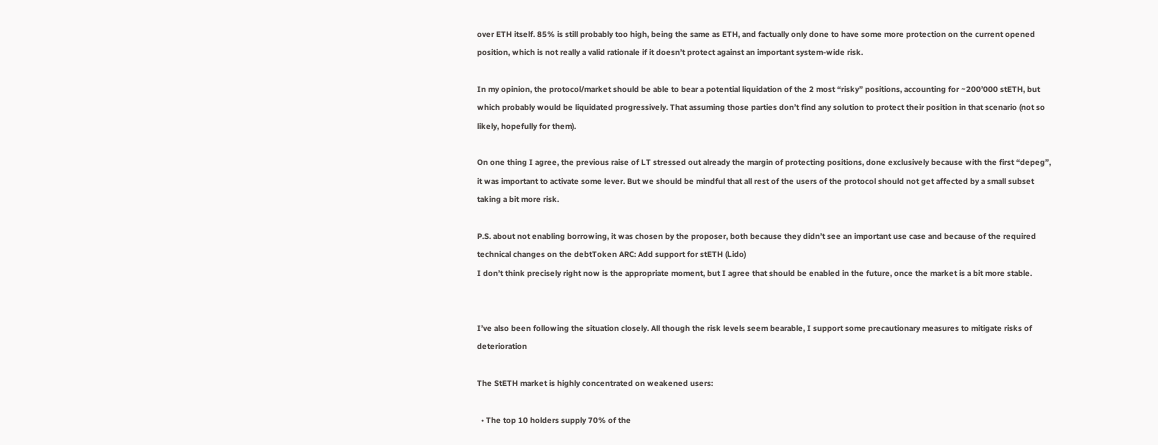over ETH itself. 85% is still probably too high, being the same as ETH, and factually only done to have some more protection on the current opened position, which is not really a valid rationale if it doesn’t protect against an important system-wide risk.

In my opinion, the protocol/market should be able to bear a potential liquidation of the 2 most “risky” positions, accounting for ~200’000 stETH, but which probably would be liquidated progressively. That assuming those parties don’t find any solution to protect their position in that scenario (not so likely, hopefully for them).

On one thing I agree, the previous raise of LT stressed out already the margin of protecting positions, done exclusively because with the first “depeg”, it was important to activate some lever. But we should be mindful that all rest of the users of the protocol should not get affected by a small subset taking a bit more risk.

P.S. about not enabling borrowing, it was chosen by the proposer, both because they didn’t see an important use case and because of the required technical changes on the debtToken ARC: Add support for stETH (Lido)
I don’t think precisely right now is the appropriate moment, but I agree that should be enabled in the future, once the market is a bit more stable.


I’ve also been following the situation closely. All though the risk levels seem bearable, I support some precautionary measures to mitigate risks of deterioration

The StETH market is highly concentrated on weakened users:

  • The top 10 holders supply 70% of the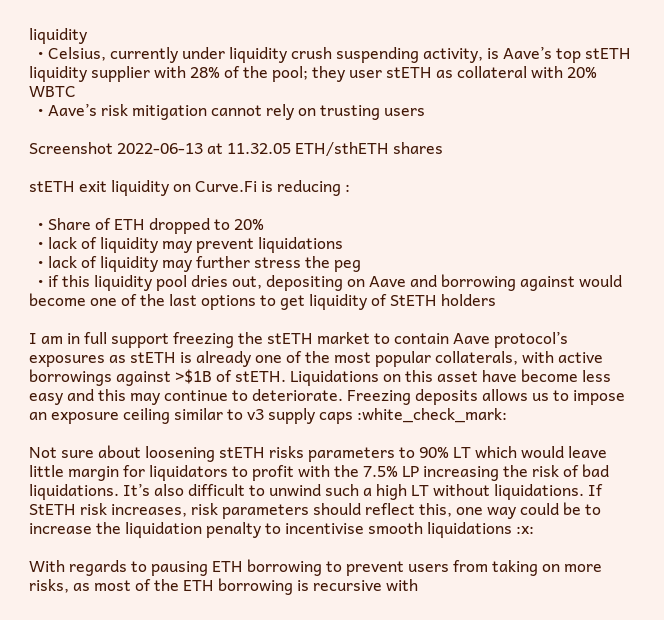liquidity
  • Celsius, currently under liquidity crush suspending activity, is Aave’s top stETH liquidity supplier with 28% of the pool; they user stETH as collateral with 20% WBTC
  • Aave’s risk mitigation cannot rely on trusting users

Screenshot 2022-06-13 at 11.32.05 ETH/sthETH shares

stETH exit liquidity on Curve.Fi is reducing :

  • Share of ETH dropped to 20%
  • lack of liquidity may prevent liquidations
  • lack of liquidity may further stress the peg
  • if this liquidity pool dries out, depositing on Aave and borrowing against would become one of the last options to get liquidity of StETH holders

I am in full support freezing the stETH market to contain Aave protocol’s exposures as stETH is already one of the most popular collaterals, with active borrowings against >$1B of stETH. Liquidations on this asset have become less easy and this may continue to deteriorate. Freezing deposits allows us to impose an exposure ceiling similar to v3 supply caps :white_check_mark:

Not sure about loosening stETH risks parameters to 90% LT which would leave little margin for liquidators to profit with the 7.5% LP increasing the risk of bad liquidations. It’s also difficult to unwind such a high LT without liquidations. If StETH risk increases, risk parameters should reflect this, one way could be to increase the liquidation penalty to incentivise smooth liquidations :x:

With regards to pausing ETH borrowing to prevent users from taking on more risks, as most of the ETH borrowing is recursive with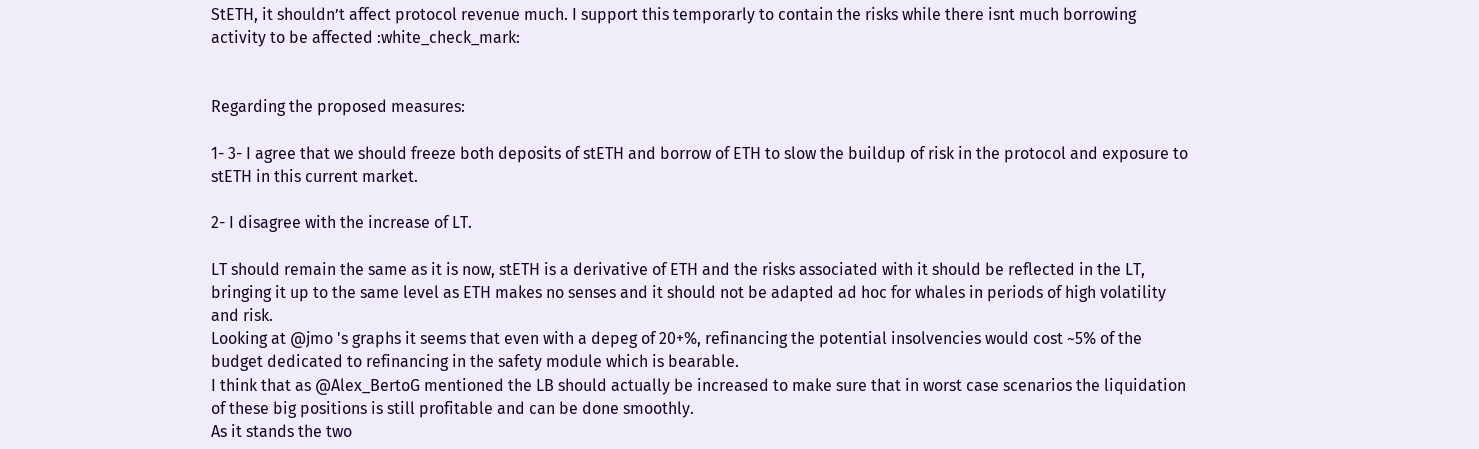StETH, it shouldn’t affect protocol revenue much. I support this temporarly to contain the risks while there isnt much borrowing activity to be affected :white_check_mark:


Regarding the proposed measures:

1- 3- I agree that we should freeze both deposits of stETH and borrow of ETH to slow the buildup of risk in the protocol and exposure to stETH in this current market.

2- I disagree with the increase of LT.

LT should remain the same as it is now, stETH is a derivative of ETH and the risks associated with it should be reflected in the LT, bringing it up to the same level as ETH makes no senses and it should not be adapted ad hoc for whales in periods of high volatility and risk.
Looking at @jmo 's graphs it seems that even with a depeg of 20+%, refinancing the potential insolvencies would cost ~5% of the budget dedicated to refinancing in the safety module which is bearable.
I think that as @Alex_BertoG mentioned the LB should actually be increased to make sure that in worst case scenarios the liquidation of these big positions is still profitable and can be done smoothly.
As it stands the two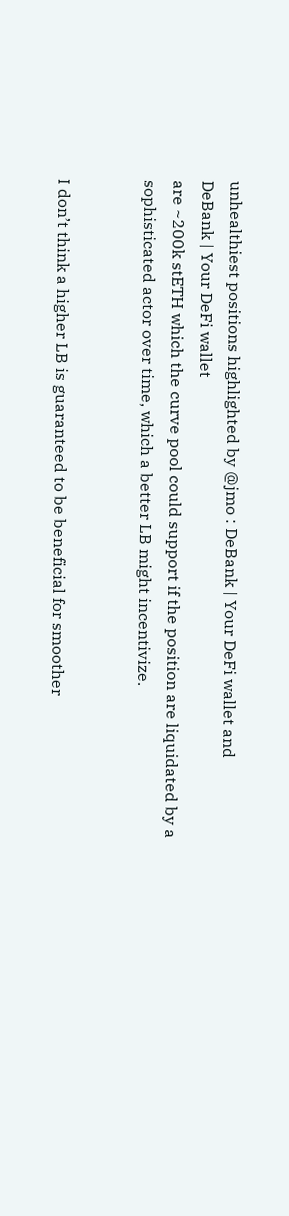unhealthiest positions highlighted by @jmo : DeBank | Your DeFi wallet and
DeBank | Your DeFi wallet
are ~200k stETH which the curve pool could support if the position are liquidated by a sophisticated actor over time, which a better LB might incentivize.


I don’t think a higher LB is guaranteed to be beneficial for smoother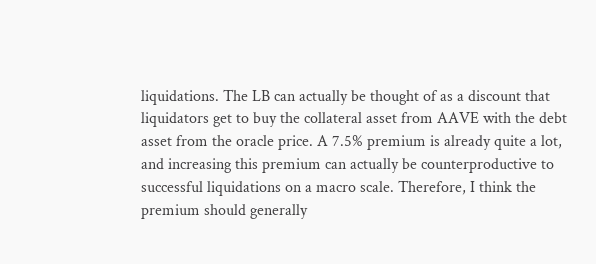liquidations. The LB can actually be thought of as a discount that liquidators get to buy the collateral asset from AAVE with the debt asset from the oracle price. A 7.5% premium is already quite a lot, and increasing this premium can actually be counterproductive to successful liquidations on a macro scale. Therefore, I think the premium should generally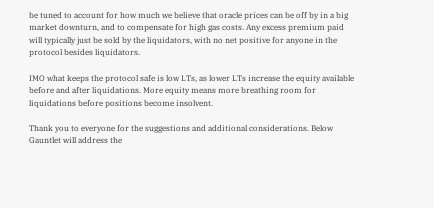be tuned to account for how much we believe that oracle prices can be off by in a big market downturn, and to compensate for high gas costs. Any excess premium paid will typically just be sold by the liquidators, with no net positive for anyone in the protocol besides liquidators.

IMO what keeps the protocol safe is low LTs, as lower LTs increase the equity available before and after liquidations. More equity means more breathing room for liquidations before positions become insolvent.

Thank you to everyone for the suggestions and additional considerations. Below Gauntlet will address the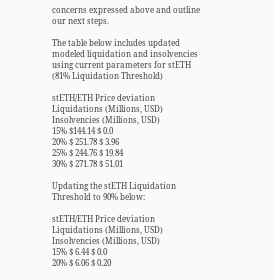concerns expressed above and outline our next steps.

The table below includes updated modeled liquidation and insolvencies using current parameters for stETH (81% Liquidation Threshold)

stETH/ETH Price deviation Liquidations (Millions, USD) Insolvencies (Millions, USD)
15% $144.14 $ 0.0
20% $ 251.78 $ 3.96
25% $ 244.76 $ 19.84
30% $ 271.78 $ 51.01

Updating the stETH Liquidation Threshold to 90% below:

stETH/ETH Price deviation Liquidations (Millions, USD) Insolvencies (Millions, USD)
15% $ 6.44 $ 0.0
20% $ 6.06 $ 0.20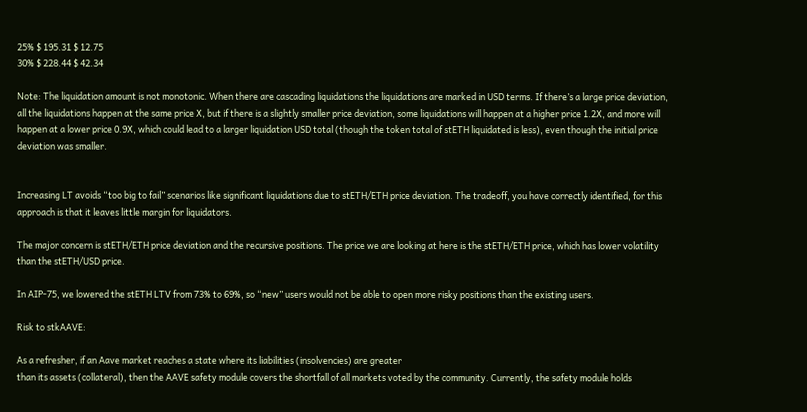25% $ 195.31 $ 12.75
30% $ 228.44 $ 42.34

Note: The liquidation amount is not monotonic. When there are cascading liquidations the liquidations are marked in USD terms. If there’s a large price deviation, all the liquidations happen at the same price X, but if there is a slightly smaller price deviation, some liquidations will happen at a higher price 1.2X, and more will happen at a lower price 0.9X, which could lead to a larger liquidation USD total (though the token total of stETH liquidated is less), even though the initial price deviation was smaller.


Increasing LT avoids “too big to fail” scenarios like significant liquidations due to stETH/ETH price deviation. The tradeoff, you have correctly identified, for this approach is that it leaves little margin for liquidators.

The major concern is stETH/ETH price deviation and the recursive positions. The price we are looking at here is the stETH/ETH price, which has lower volatility than the stETH/USD price.

In AIP-75, we lowered the stETH LTV from 73% to 69%, so “new” users would not be able to open more risky positions than the existing users.

Risk to stkAAVE:

As a refresher, if an Aave market reaches a state where its liabilities (insolvencies) are greater
than its assets (collateral), then the AAVE safety module covers the shortfall of all markets voted by the community. Currently, the safety module holds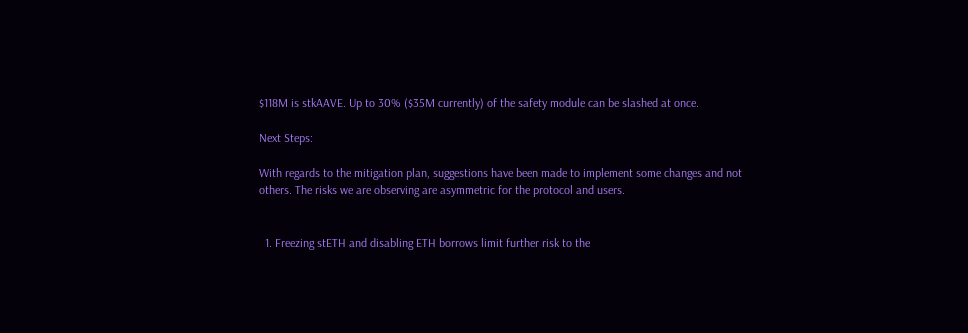$118M is stkAAVE. Up to 30% ($35M currently) of the safety module can be slashed at once.

Next Steps:

With regards to the mitigation plan, suggestions have been made to implement some changes and not others. The risks we are observing are asymmetric for the protocol and users.


  1. Freezing stETH and disabling ETH borrows limit further risk to the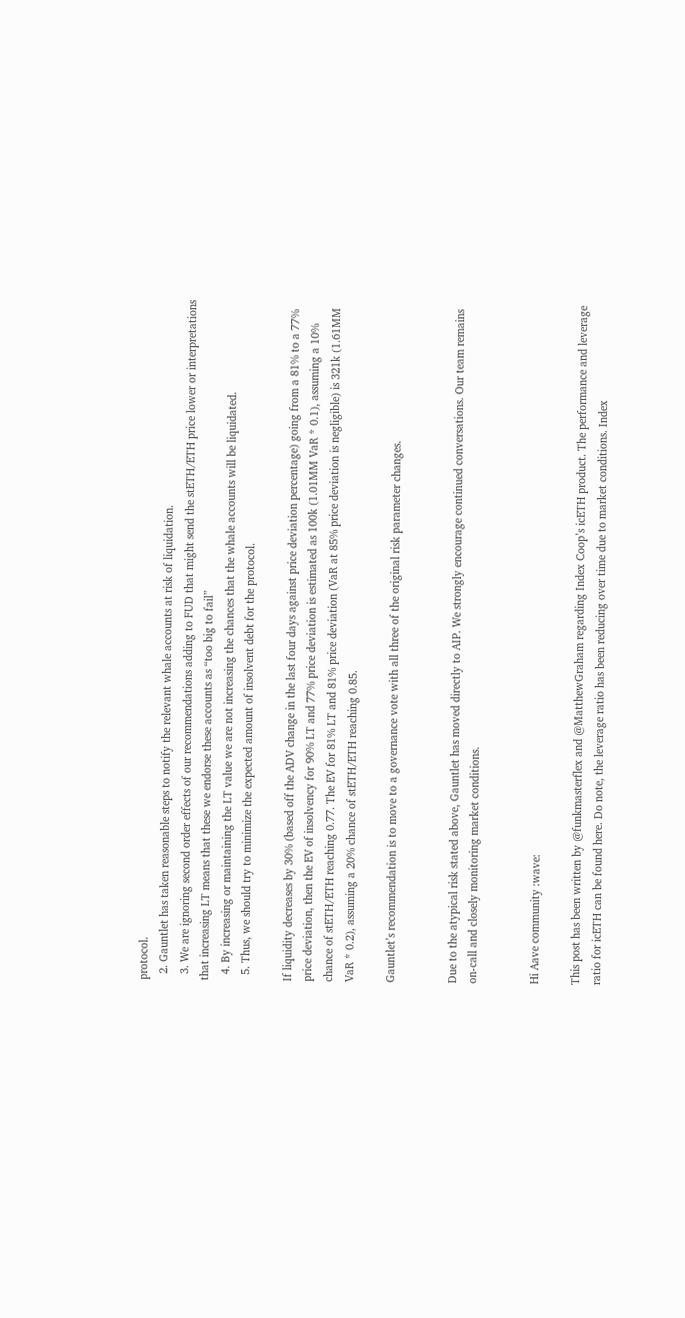protocol.
  2. Gauntlet has taken reasonable steps to notify the relevant whale accounts at risk of liquidation.
  3. We are ignoring second order effects of our recommendations adding to FUD that might send the stETH/ETH price lower or interpretations that increasing LT means that these we endorse these accounts as “too big to fail”
  4. By increasing or maintaining the LT value we are not increasing the chances that the whale accounts will be liquidated.
  5. Thus, we should try to minimize the expected amount of insolvent debt for the protocol.

If liquidity decreases by 30% (based off the ADV change in the last four days against price deviation percentage) going from a 81% to a 77% price deviation, then the EV of insolvency for 90% LT and 77% price deviation is estimated as 100k (1.01MM VaR * 0.1), assuming a 10% chance of stETH/ETH reaching 0.77. The EV for 81% LT and 81% price deviation (VaR at 85% price deviation is negligible) is 321k (1.61MM VaR * 0.2), assuming a 20% chance of stETH/ETH reaching 0.85.

Gauntlet’s recommendation is to move to a governance vote with all three of the original risk parameter changes.


Due to the atypical risk stated above, Gauntlet has moved directly to AIP. We strongly encourage continued conversations. Our team remains on-call and closely monitoring market conditions.


Hi Aave community :wave:

This post has been written by @funkmasterflex and @MatthewGraham regarding Index Coop’s icETH product. The performance and leverage ratio for icETH can be found here. Do note, the leverage ratio has been reducing over time due to market conditions. Index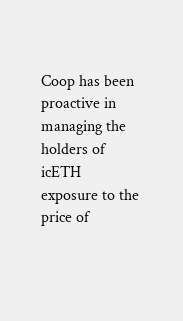Coop has been proactive in managing the holders of icETH exposure to the price of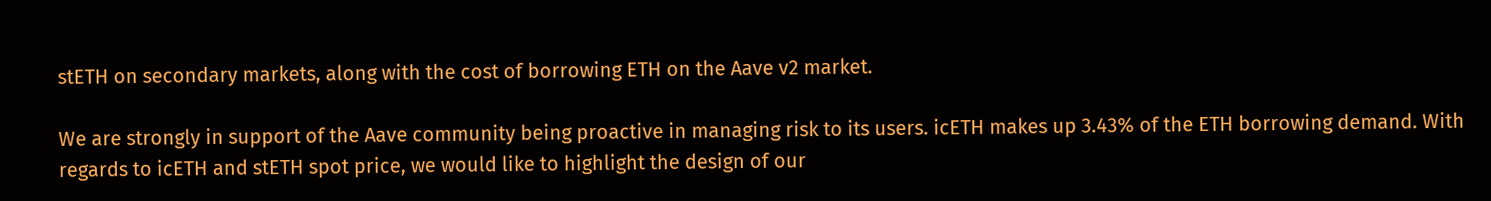stETH on secondary markets, along with the cost of borrowing ETH on the Aave v2 market.

We are strongly in support of the Aave community being proactive in managing risk to its users. icETH makes up 3.43% of the ETH borrowing demand. With regards to icETH and stETH spot price, we would like to highlight the design of our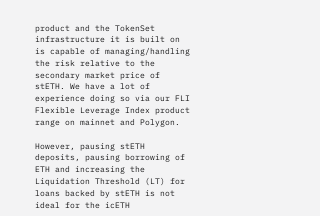product and the TokenSet infrastructure it is built on is capable of managing/handling the risk relative to the secondary market price of stETH. We have a lot of experience doing so via our FLI Flexible Leverage Index product range on mainnet and Polygon.

However, pausing stETH deposits, pausing borrowing of ETH and increasing the Liquidation Threshold (LT) for loans backed by stETH is not ideal for the icETH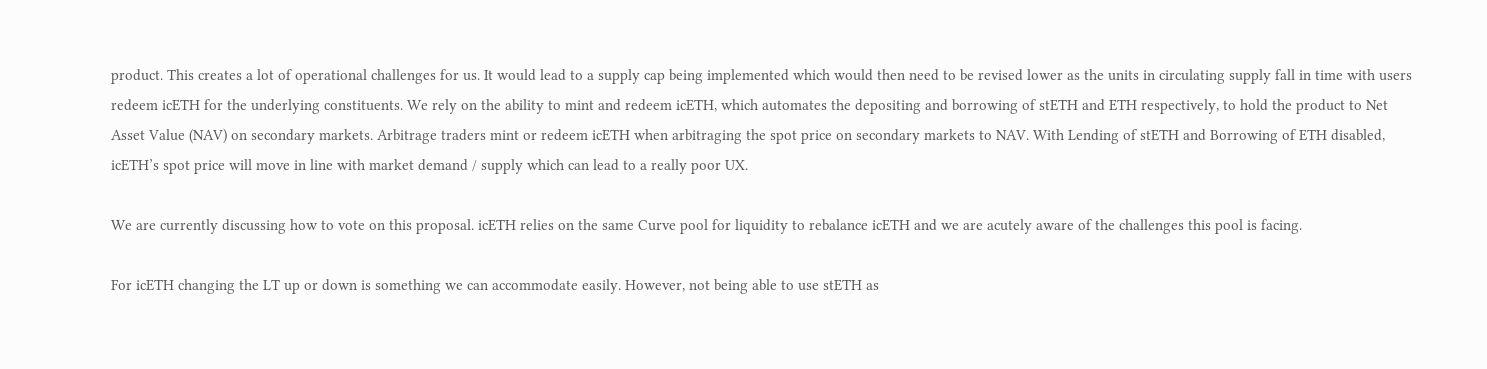product. This creates a lot of operational challenges for us. It would lead to a supply cap being implemented which would then need to be revised lower as the units in circulating supply fall in time with users redeem icETH for the underlying constituents. We rely on the ability to mint and redeem icETH, which automates the depositing and borrowing of stETH and ETH respectively, to hold the product to Net Asset Value (NAV) on secondary markets. Arbitrage traders mint or redeem icETH when arbitraging the spot price on secondary markets to NAV. With Lending of stETH and Borrowing of ETH disabled, icETH’s spot price will move in line with market demand / supply which can lead to a really poor UX.

We are currently discussing how to vote on this proposal. icETH relies on the same Curve pool for liquidity to rebalance icETH and we are acutely aware of the challenges this pool is facing.

For icETH changing the LT up or down is something we can accommodate easily. However, not being able to use stETH as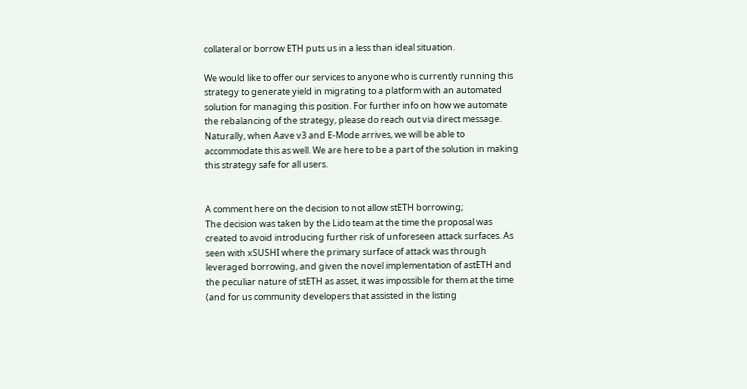collateral or borrow ETH puts us in a less than ideal situation.

We would like to offer our services to anyone who is currently running this strategy to generate yield in migrating to a platform with an automated solution for managing this position. For further info on how we automate the rebalancing of the strategy, please do reach out via direct message. Naturally, when Aave v3 and E-Mode arrives, we will be able to accommodate this as well. We are here to be a part of the solution in making this strategy safe for all users.


A comment here on the decision to not allow stETH borrowing;
The decision was taken by the Lido team at the time the proposal was created to avoid introducing further risk of unforeseen attack surfaces. As seen with xSUSHI where the primary surface of attack was through leveraged borrowing, and given the novel implementation of astETH and the peculiar nature of stETH as asset, it was impossible for them at the time (and for us community developers that assisted in the listing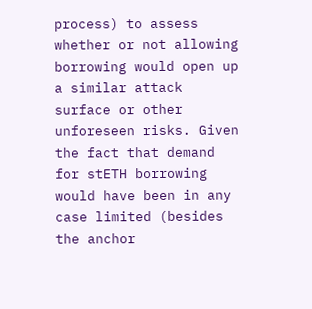process) to assess whether or not allowing borrowing would open up a similar attack surface or other unforeseen risks. Given the fact that demand for stETH borrowing would have been in any case limited (besides the anchor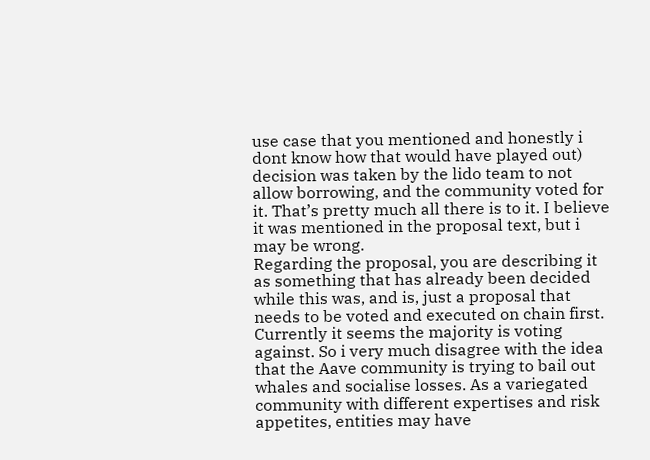use case that you mentioned and honestly i dont know how that would have played out) decision was taken by the lido team to not allow borrowing, and the community voted for it. That’s pretty much all there is to it. I believe it was mentioned in the proposal text, but i may be wrong.
Regarding the proposal, you are describing it as something that has already been decided while this was, and is, just a proposal that needs to be voted and executed on chain first. Currently it seems the majority is voting against. So i very much disagree with the idea that the Aave community is trying to bail out whales and socialise losses. As a variegated community with different expertises and risk appetites, entities may have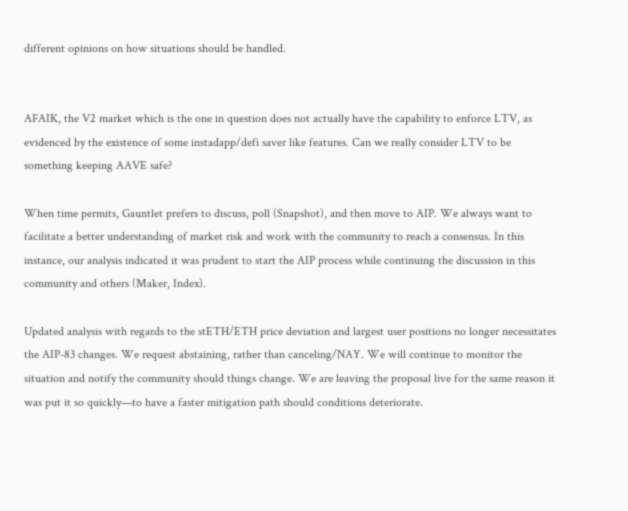different opinions on how situations should be handled.


AFAIK, the V2 market which is the one in question does not actually have the capability to enforce LTV, as evidenced by the existence of some instadapp/defi saver like features. Can we really consider LTV to be something keeping AAVE safe?

When time permits, Gauntlet prefers to discuss, poll (Snapshot), and then move to AIP. We always want to facilitate a better understanding of market risk and work with the community to reach a consensus. In this instance, our analysis indicated it was prudent to start the AIP process while continuing the discussion in this community and others (Maker, Index).

Updated analysis with regards to the stETH/ETH price deviation and largest user positions no longer necessitates the AIP-83 changes. We request abstaining, rather than canceling/NAY. We will continue to monitor the situation and notify the community should things change. We are leaving the proposal live for the same reason it was put it so quickly—to have a faster mitigation path should conditions deteriorate.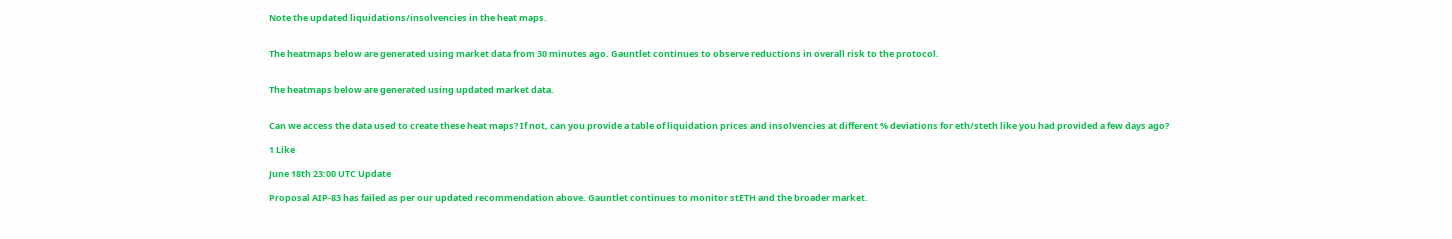Note the updated liquidations/insolvencies in the heat maps.


The heatmaps below are generated using market data from 30 minutes ago. Gauntlet continues to observe reductions in overall risk to the protocol.


The heatmaps below are generated using updated market data.


Can we access the data used to create these heat maps? If not, can you provide a table of liquidation prices and insolvencies at different % deviations for eth/steth like you had provided a few days ago?

1 Like

June 18th 23:00 UTC Update

Proposal AIP-83 has failed as per our updated recommendation above. Gauntlet continues to monitor stETH and the broader market.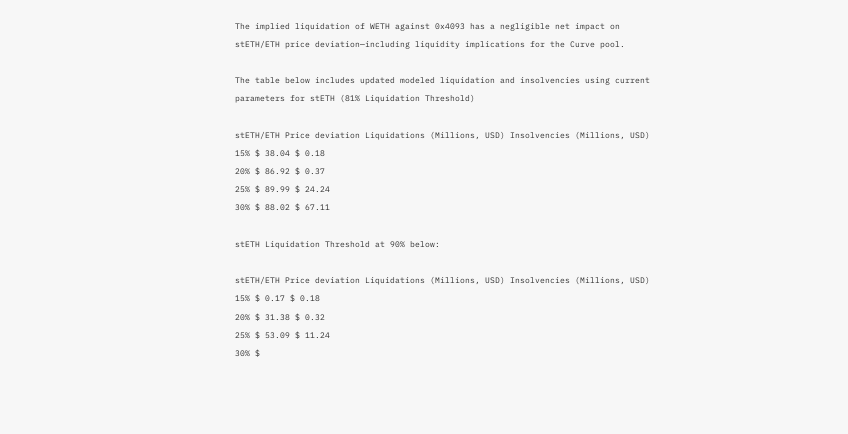The implied liquidation of WETH against 0x4093 has a negligible net impact on stETH/ETH price deviation—including liquidity implications for the Curve pool.

The table below includes updated modeled liquidation and insolvencies using current parameters for stETH (81% Liquidation Threshold)

stETH/ETH Price deviation Liquidations (Millions, USD) Insolvencies (Millions, USD)
15% $ 38.04 $ 0.18
20% $ 86.92 $ 0.37
25% $ 89.99 $ 24.24
30% $ 88.02 $ 67.11

stETH Liquidation Threshold at 90% below:

stETH/ETH Price deviation Liquidations (Millions, USD) Insolvencies (Millions, USD)
15% $ 0.17 $ 0.18
20% $ 31.38 $ 0.32
25% $ 53.09 $ 11.24
30% $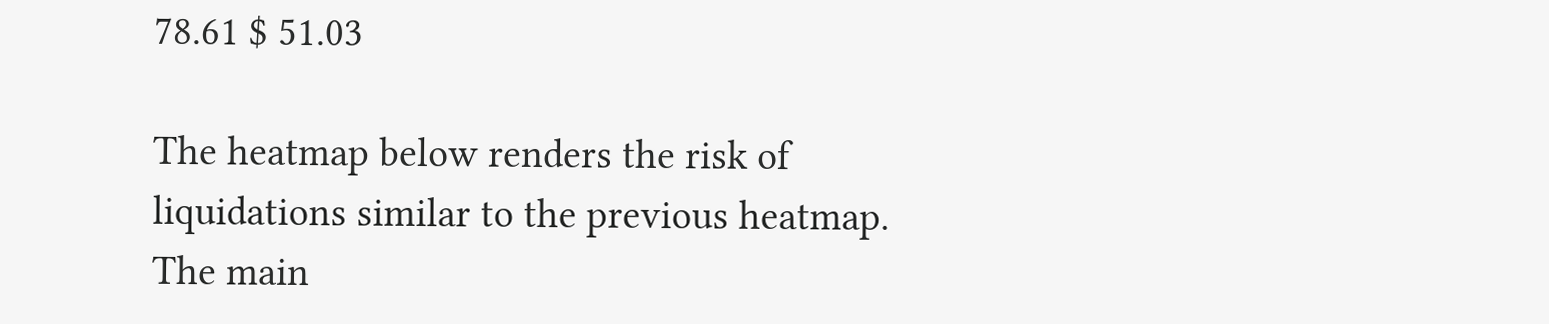78.61 $ 51.03

The heatmap below renders the risk of liquidations similar to the previous heatmap. The main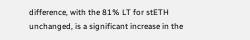difference, with the 81% LT for stETH unchanged, is a significant increase in the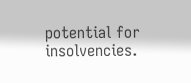potential for insolvencies.